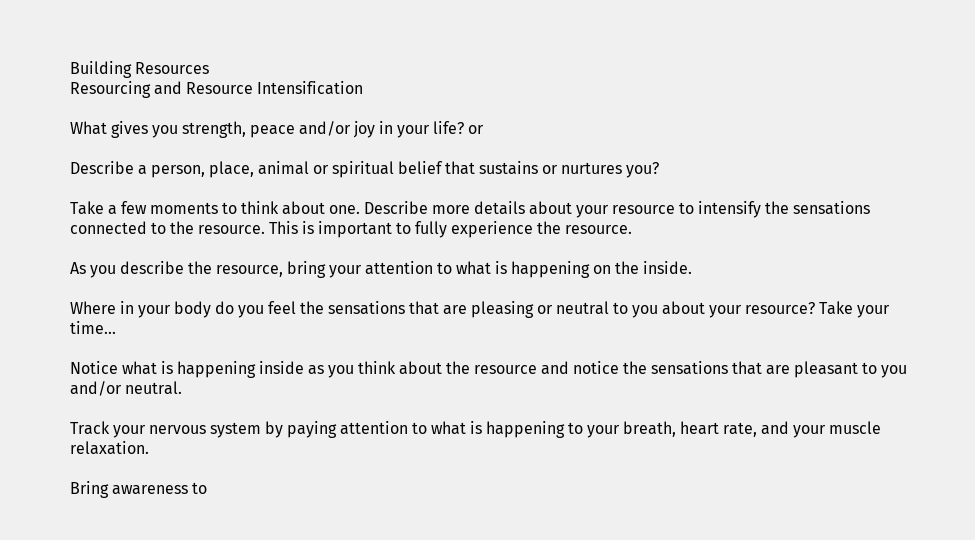Building Resources
Resourcing and Resource Intensification

What gives you strength, peace and/or joy in your life? or

Describe a person, place, animal or spiritual belief that sustains or nurtures you?

Take a few moments to think about one. Describe more details about your resource to intensify the sensations connected to the resource. This is important to fully experience the resource.

As you describe the resource, bring your attention to what is happening on the inside.

Where in your body do you feel the sensations that are pleasing or neutral to you about your resource? Take your time...

Notice what is happening inside as you think about the resource and notice the sensations that are pleasant to you and/or neutral.

Track your nervous system by paying attention to what is happening to your breath, heart rate, and your muscle relaxation.

Bring awareness to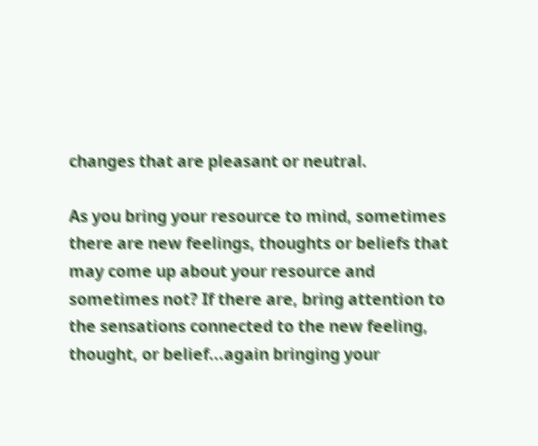changes that are pleasant or neutral.

As you bring your resource to mind, sometimes there are new feelings, thoughts or beliefs that may come up about your resource and sometimes not? If there are, bring attention to the sensations connected to the new feeling, thought, or belief...again bringing your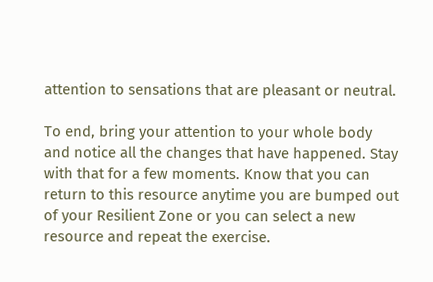attention to sensations that are pleasant or neutral.

To end, bring your attention to your whole body and notice all the changes that have happened. Stay with that for a few moments. Know that you can return to this resource anytime you are bumped out of your Resilient Zone or you can select a new resource and repeat the exercise.